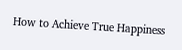How to Achieve True Happiness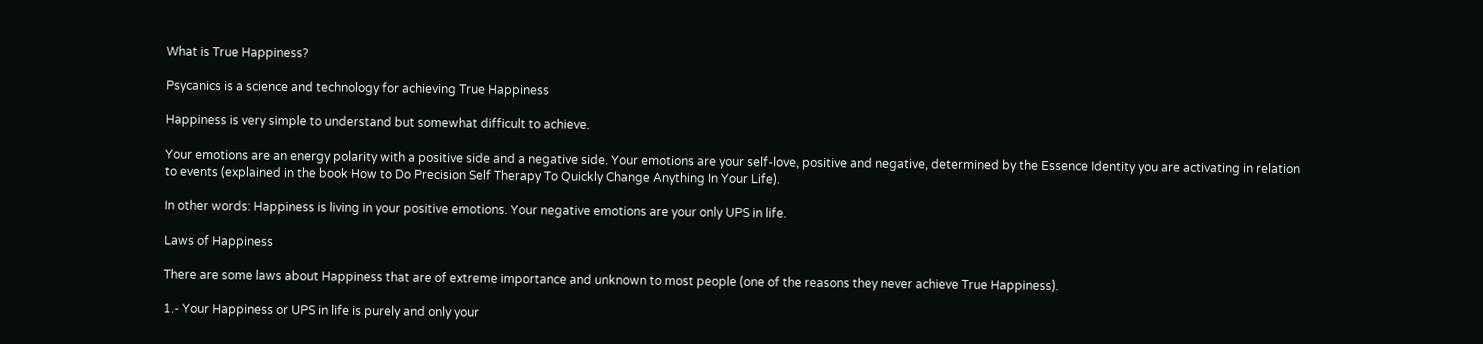What is True Happiness?

Psycanics is a science and technology for achieving True Happiness

Happiness is very simple to understand but somewhat difficult to achieve.

Your emotions are an energy polarity with a positive side and a negative side. Your emotions are your self-love, positive and negative, determined by the Essence Identity you are activating in relation to events (explained in the book How to Do Precision Self Therapy To Quickly Change Anything In Your Life).

In other words: Happiness is living in your positive emotions. Your negative emotions are your only UPS in life.

Laws of Happiness

There are some laws about Happiness that are of extreme importance and unknown to most people (one of the reasons they never achieve True Happiness).

1.- Your Happiness or UPS in life is purely and only your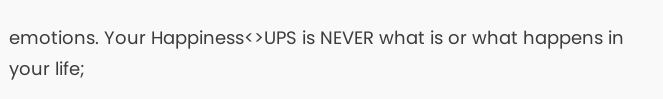emotions. Your Happiness<>UPS is NEVER what is or what happens in your life;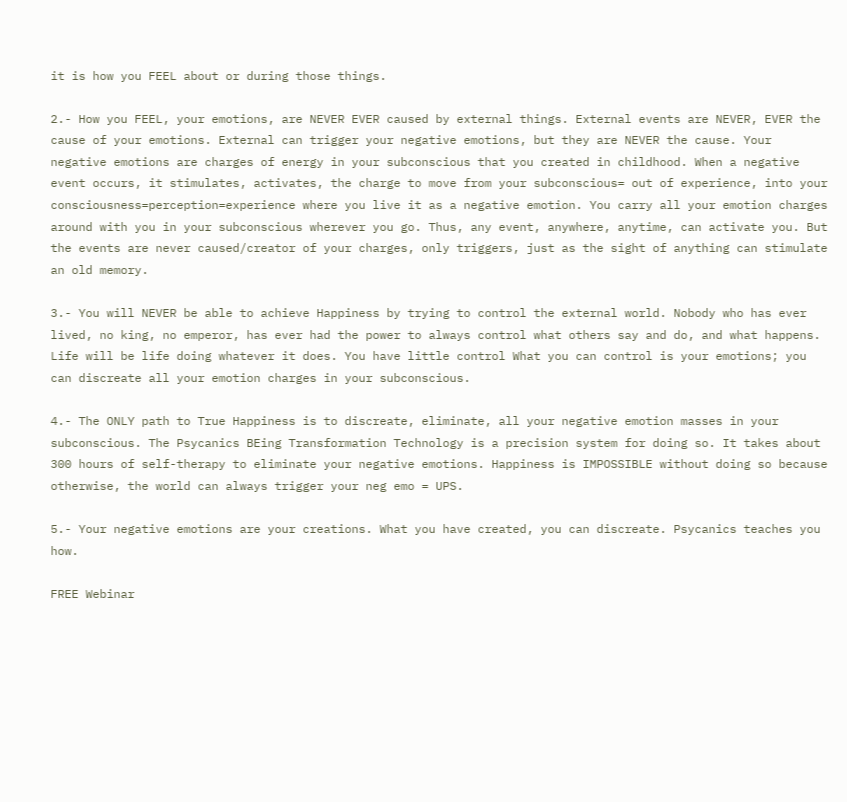it is how you FEEL about or during those things.

2.- How you FEEL, your emotions, are NEVER EVER caused by external things. External events are NEVER, EVER the cause of your emotions. External can trigger your negative emotions, but they are NEVER the cause. Your negative emotions are charges of energy in your subconscious that you created in childhood. When a negative event occurs, it stimulates, activates, the charge to move from your subconscious= out of experience, into your consciousness=perception=experience where you live it as a negative emotion. You carry all your emotion charges around with you in your subconscious wherever you go. Thus, any event, anywhere, anytime, can activate you. But the events are never caused/creator of your charges, only triggers, just as the sight of anything can stimulate an old memory.

3.- You will NEVER be able to achieve Happiness by trying to control the external world. Nobody who has ever lived, no king, no emperor, has ever had the power to always control what others say and do, and what happens. Life will be life doing whatever it does. You have little control What you can control is your emotions; you can discreate all your emotion charges in your subconscious.

4.- The ONLY path to True Happiness is to discreate, eliminate, all your negative emotion masses in your subconscious. The Psycanics BEing Transformation Technology is a precision system for doing so. It takes about 300 hours of self-therapy to eliminate your negative emotions. Happiness is IMPOSSIBLE without doing so because otherwise, the world can always trigger your neg emo = UPS.

5.- Your negative emotions are your creations. What you have created, you can discreate. Psycanics teaches you how.

FREE Webinar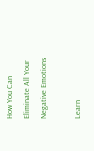How You Can Eliminate All Your Negative Emotions

Learn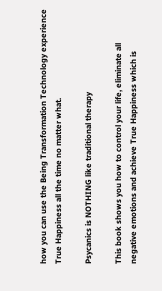how you can use the Being Transformation Technology experience True Happiness all the time no matter what.

Psycanics is NOTHING like traditional therapy

This book shows you how to control your life, eliminate all
negative emotions and achieve True Happiness which is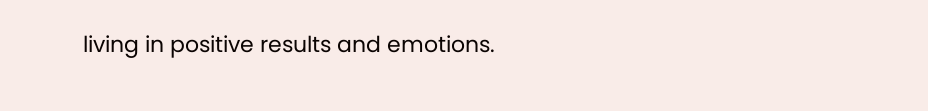living in positive results and emotions.